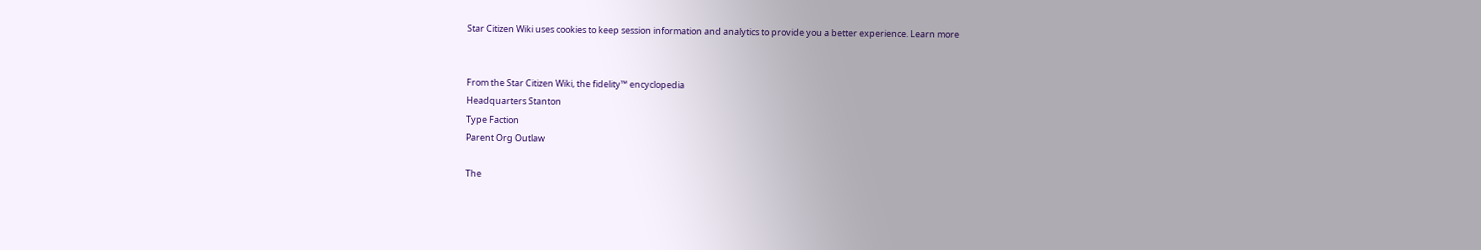Star Citizen Wiki uses cookies to keep session information and analytics to provide you a better experience. Learn more


From the Star Citizen Wiki, the fidelity™ encyclopedia
Headquarters Stanton
Type Faction
Parent Org Outlaw

The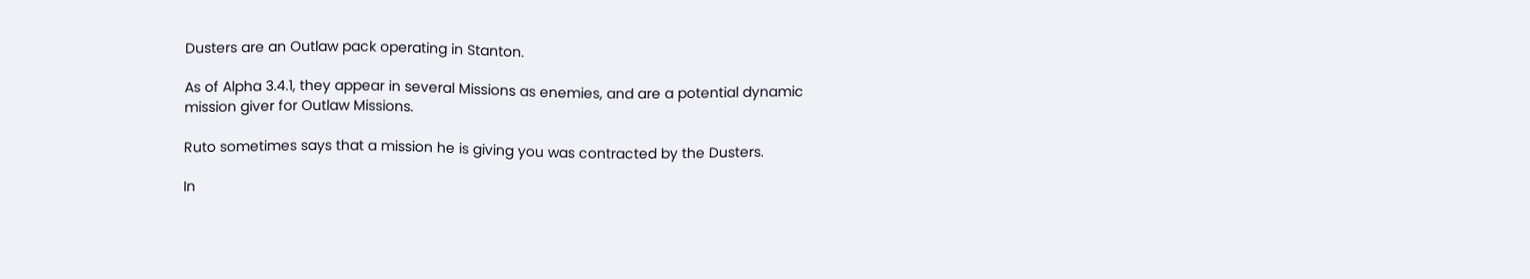Dusters are an Outlaw pack operating in Stanton.

As of Alpha 3.4.1, they appear in several Missions as enemies, and are a potential dynamic mission giver for Outlaw Missions.

Ruto sometimes says that a mission he is giving you was contracted by the Dusters.

In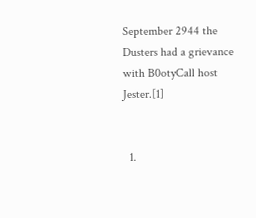September 2944 the Dusters had a grievance with B0otyCall host Jester.[1]


  1.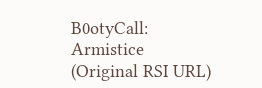B0otyCall: Armistice (Original RSI URL)